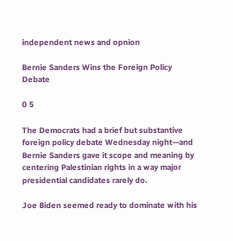independent news and opnion

Bernie Sanders Wins the Foreign Policy Debate

0 5

The Democrats had a brief but substantive foreign policy debate Wednesday night—and Bernie Sanders gave it scope and meaning by centering Palestinian rights in a way major presidential candidates rarely do.

Joe Biden seemed ready to dominate with his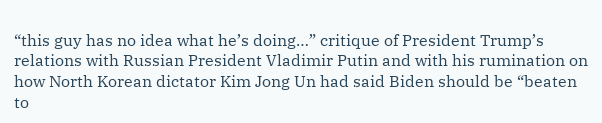“this guy has no idea what he’s doing…” critique of President Trump’s relations with Russian President Vladimir Putin and with his rumination on how North Korean dictator Kim Jong Un had said Biden should be “beaten to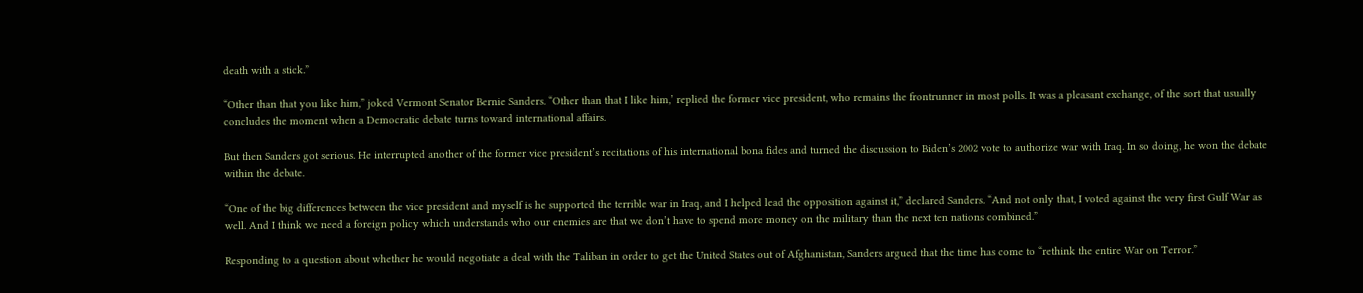death with a stick.”

“Other than that you like him,” joked Vermont Senator Bernie Sanders. “Other than that I like him,’ replied the former vice president, who remains the frontrunner in most polls. It was a pleasant exchange, of the sort that usually concludes the moment when a Democratic debate turns toward international affairs.

But then Sanders got serious. He interrupted another of the former vice president’s recitations of his international bona fides and turned the discussion to Biden’s 2002 vote to authorize war with Iraq. In so doing, he won the debate within the debate.

“One of the big differences between the vice president and myself is he supported the terrible war in Iraq, and I helped lead the opposition against it,” declared Sanders. “And not only that, I voted against the very first Gulf War as well. And I think we need a foreign policy which understands who our enemies are that we don’t have to spend more money on the military than the next ten nations combined.”

Responding to a question about whether he would negotiate a deal with the Taliban in order to get the United States out of Afghanistan, Sanders argued that the time has come to “rethink the entire War on Terror.”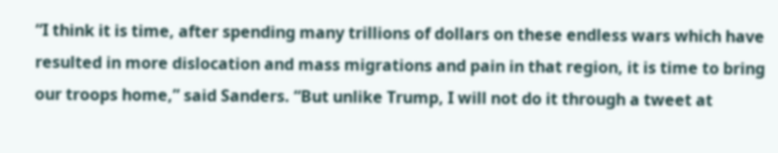“I think it is time, after spending many trillions of dollars on these endless wars which have resulted in more dislocation and mass migrations and pain in that region, it is time to bring our troops home,” said Sanders. “But unlike Trump, I will not do it through a tweet at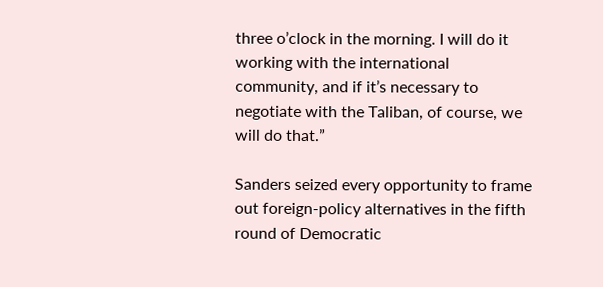three o’clock in the morning. I will do it working with the international community, and if it’s necessary to negotiate with the Taliban, of course, we will do that.”

Sanders seized every opportunity to frame out foreign-policy alternatives in the fifth round of Democratic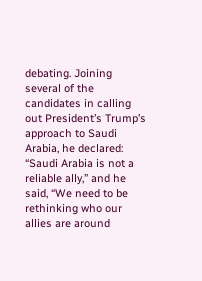debating. Joining several of the candidates in calling out President’s Trump’s approach to Saudi Arabia, he declared: “Saudi Arabia is not a reliable ally,” and he said, “We need to be rethinking who our allies are around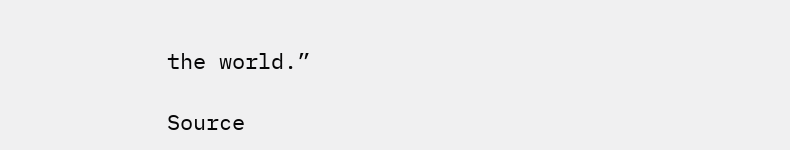the world.”

Source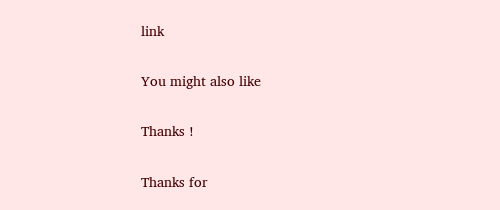link

You might also like

Thanks !

Thanks for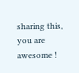sharing this, you are awesome !